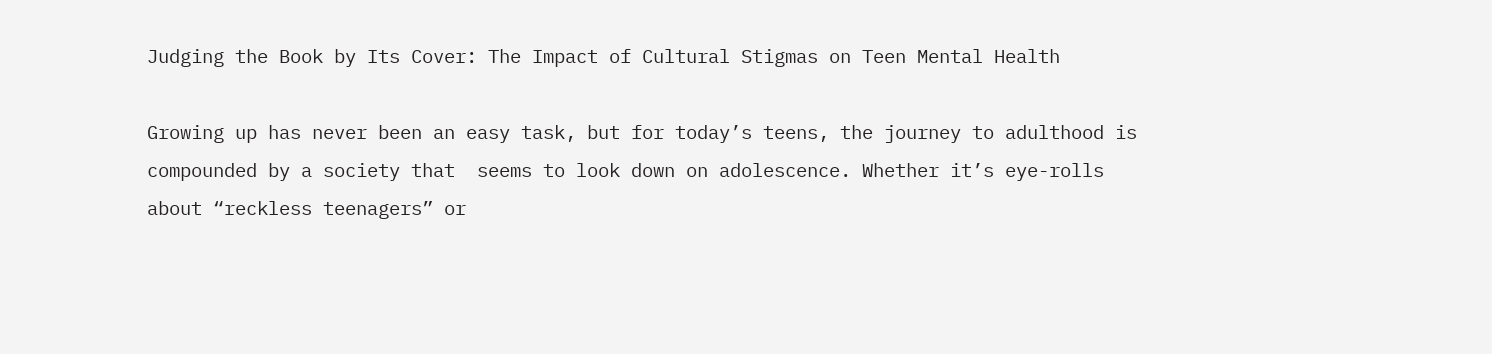Judging the Book by Its Cover: The Impact of Cultural Stigmas on Teen Mental Health

Growing up has never been an easy task, but for today’s teens, the journey to adulthood is compounded by a society that  seems to look down on adolescence. Whether it’s eye-rolls about “reckless teenagers” or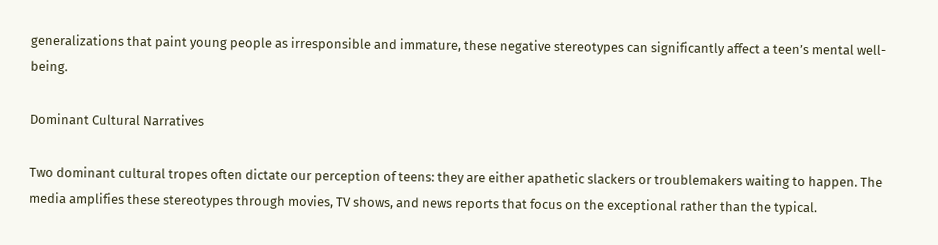generalizations that paint young people as irresponsible and immature, these negative stereotypes can significantly affect a teen’s mental well-being.

Dominant Cultural Narratives

Two dominant cultural tropes often dictate our perception of teens: they are either apathetic slackers or troublemakers waiting to happen. The media amplifies these stereotypes through movies, TV shows, and news reports that focus on the exceptional rather than the typical.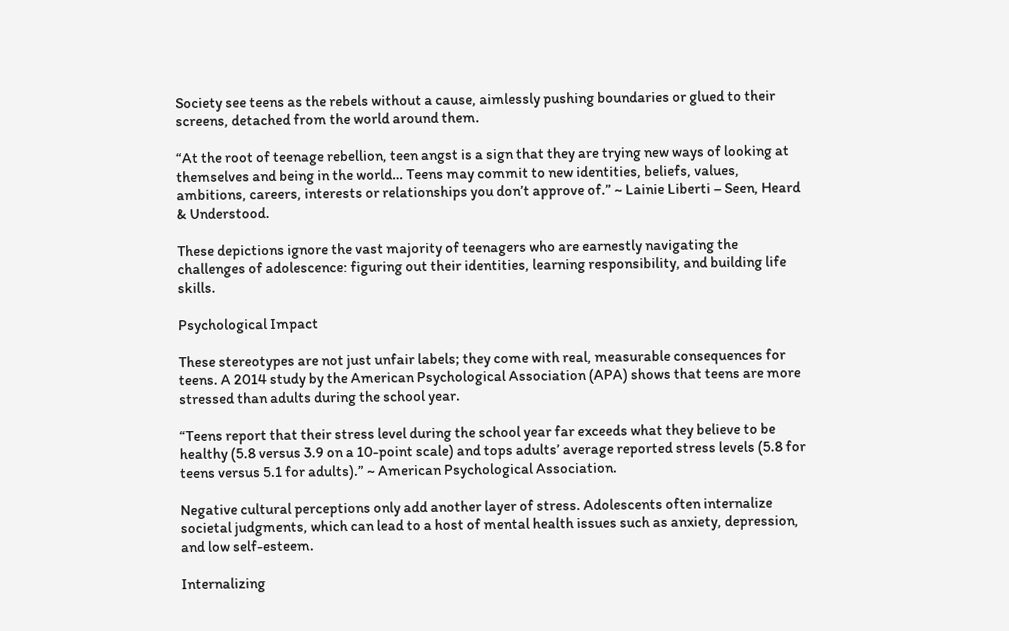Society see teens as the rebels without a cause, aimlessly pushing boundaries or glued to their screens, detached from the world around them.

“At the root of teenage rebellion, teen angst is a sign that they are trying new ways of looking at themselves and being in the world… Teens may commit to new identities, beliefs, values, ambitions, careers, interests or relationships you don’t approve of.” ~ Lainie Liberti – Seen, Heard & Understood.

These depictions ignore the vast majority of teenagers who are earnestly navigating the challenges of adolescence: figuring out their identities, learning responsibility, and building life skills.

Psychological Impact

These stereotypes are not just unfair labels; they come with real, measurable consequences for teens. A 2014 study by the American Psychological Association (APA) shows that teens are more stressed than adults during the school year.

“Teens report that their stress level during the school year far exceeds what they believe to be healthy (5.8 versus 3.9 on a 10-point scale) and tops adults’ average reported stress levels (5.8 for teens versus 5.1 for adults).” ~ American Psychological Association.

Negative cultural perceptions only add another layer of stress. Adolescents often internalize societal judgments, which can lead to a host of mental health issues such as anxiety, depression, and low self-esteem.

Internalizing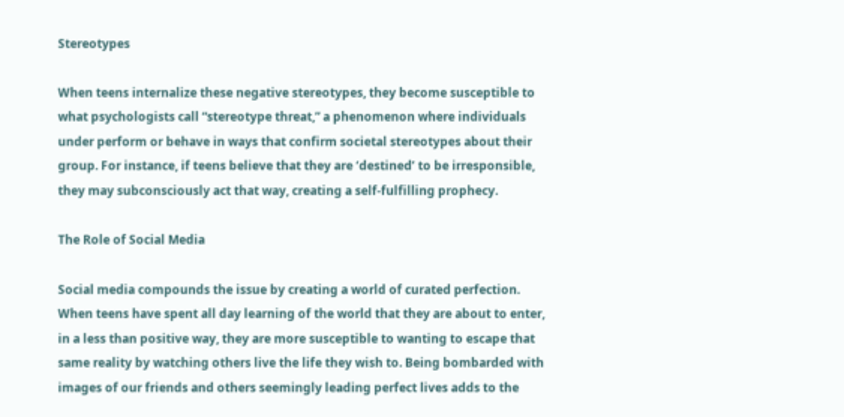Stereotypes

When teens internalize these negative stereotypes, they become susceptible to what psychologists call “stereotype threat,” a phenomenon where individuals under perform or behave in ways that confirm societal stereotypes about their group. For instance, if teens believe that they are ‘destined’ to be irresponsible, they may subconsciously act that way, creating a self-fulfilling prophecy.

The Role of Social Media

Social media compounds the issue by creating a world of curated perfection. When teens have spent all day learning of the world that they are about to enter, in a less than positive way, they are more susceptible to wanting to escape that same reality by watching others live the life they wish to. Being bombarded with images of our friends and others seemingly leading perfect lives adds to the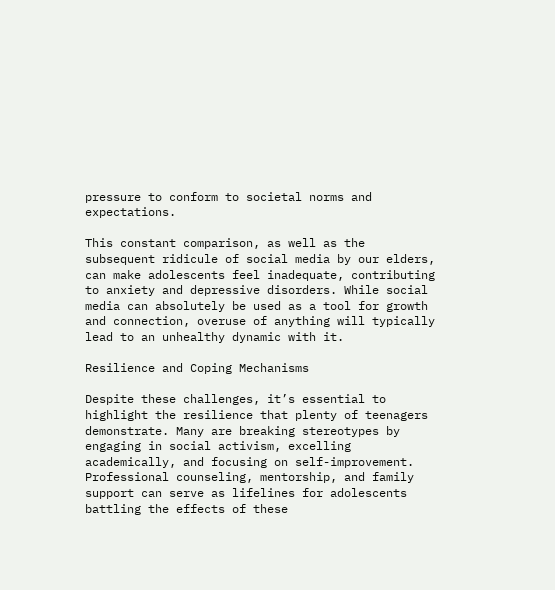pressure to conform to societal norms and expectations.

This constant comparison, as well as the subsequent ridicule of social media by our elders, can make adolescents feel inadequate, contributing to anxiety and depressive disorders. While social media can absolutely be used as a tool for growth and connection, overuse of anything will typically lead to an unhealthy dynamic with it.

Resilience and Coping Mechanisms

Despite these challenges, it’s essential to highlight the resilience that plenty of teenagers demonstrate. Many are breaking stereotypes by engaging in social activism, excelling academically, and focusing on self-improvement. Professional counseling, mentorship, and family support can serve as lifelines for adolescents battling the effects of these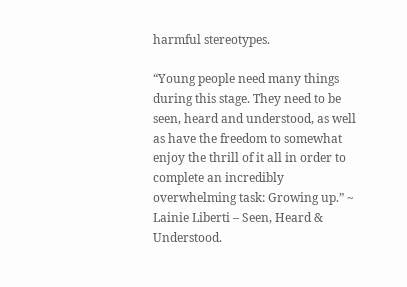harmful stereotypes.

“Young people need many things during this stage. They need to be seen, heard and understood, as well as have the freedom to somewhat enjoy the thrill of it all in order to complete an incredibly overwhelming task: Growing up.” ~ Lainie Liberti – Seen, Heard & Understood.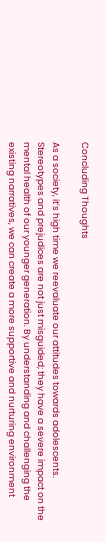Concluding Thoughts

As a society, it’s high time we reevaluate our attitudes towards adolescents. Stereotypes and prejudices are not just misguided; they have a severe impact on the mental health of our younger generation. By understanding and challenging the existing narratives, we can create a more supportive and nurturing environment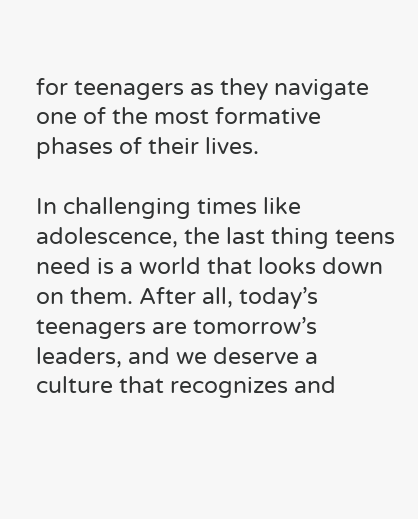for teenagers as they navigate one of the most formative phases of their lives.

In challenging times like adolescence, the last thing teens need is a world that looks down on them. After all, today’s teenagers are tomorrow’s leaders, and we deserve a culture that recognizes and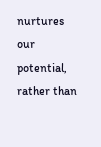nurtures our potential, rather than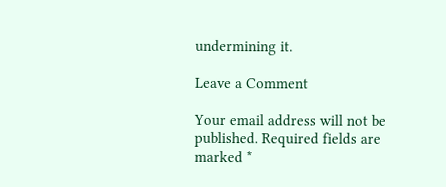undermining it.

Leave a Comment

Your email address will not be published. Required fields are marked *